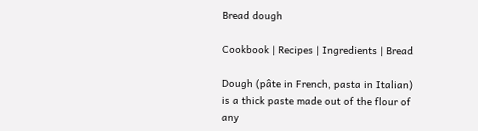Bread dough

Cookbook | Recipes | Ingredients | Bread

Dough (pâte in French, pasta in Italian) is a thick paste made out of the flour of any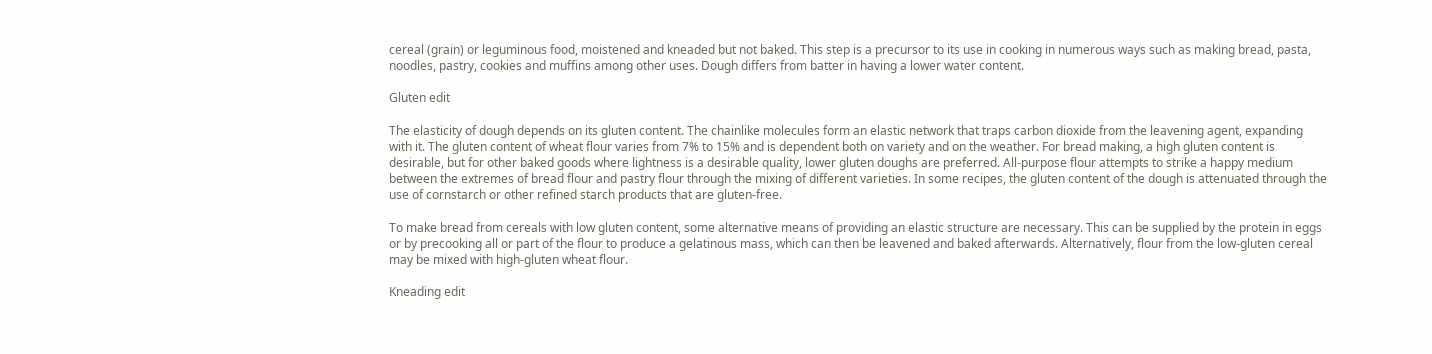cereal (grain) or leguminous food, moistened and kneaded but not baked. This step is a precursor to its use in cooking in numerous ways such as making bread, pasta, noodles, pastry, cookies and muffins among other uses. Dough differs from batter in having a lower water content.

Gluten edit

The elasticity of dough depends on its gluten content. The chainlike molecules form an elastic network that traps carbon dioxide from the leavening agent, expanding with it. The gluten content of wheat flour varies from 7% to 15% and is dependent both on variety and on the weather. For bread making, a high gluten content is desirable, but for other baked goods where lightness is a desirable quality, lower gluten doughs are preferred. All-purpose flour attempts to strike a happy medium between the extremes of bread flour and pastry flour through the mixing of different varieties. In some recipes, the gluten content of the dough is attenuated through the use of cornstarch or other refined starch products that are gluten-free.

To make bread from cereals with low gluten content, some alternative means of providing an elastic structure are necessary. This can be supplied by the protein in eggs or by precooking all or part of the flour to produce a gelatinous mass, which can then be leavened and baked afterwards. Alternatively, flour from the low-gluten cereal may be mixed with high-gluten wheat flour.

Kneading edit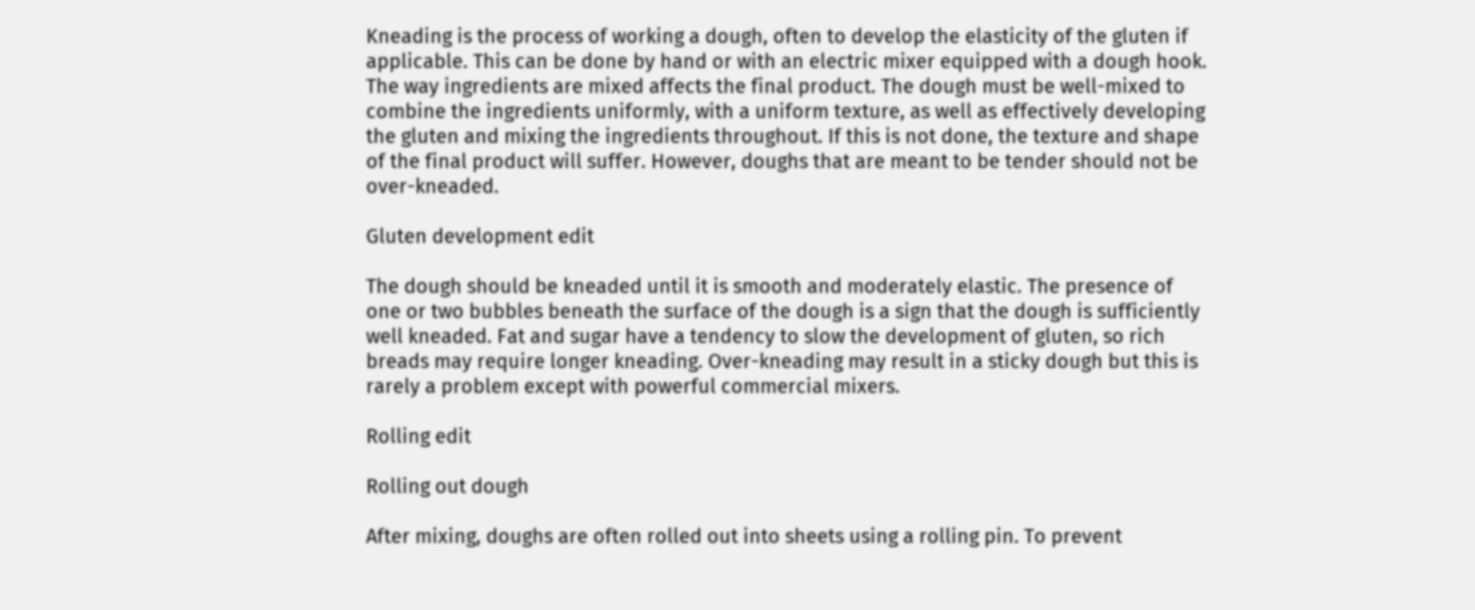Kneading is the process of working a dough, often to develop the elasticity of the gluten if applicable. This can be done by hand or with an electric mixer equipped with a dough hook. The way ingredients are mixed affects the final product. The dough must be well-mixed to combine the ingredients uniformly, with a uniform texture, as well as effectively developing the gluten and mixing the ingredients throughout. If this is not done, the texture and shape of the final product will suffer. However, doughs that are meant to be tender should not be over-kneaded.

Gluten development edit

The dough should be kneaded until it is smooth and moderately elastic. The presence of one or two bubbles beneath the surface of the dough is a sign that the dough is sufficiently well kneaded. Fat and sugar have a tendency to slow the development of gluten, so rich breads may require longer kneading. Over-kneading may result in a sticky dough but this is rarely a problem except with powerful commercial mixers.

Rolling edit

Rolling out dough

After mixing, doughs are often rolled out into sheets using a rolling pin. To prevent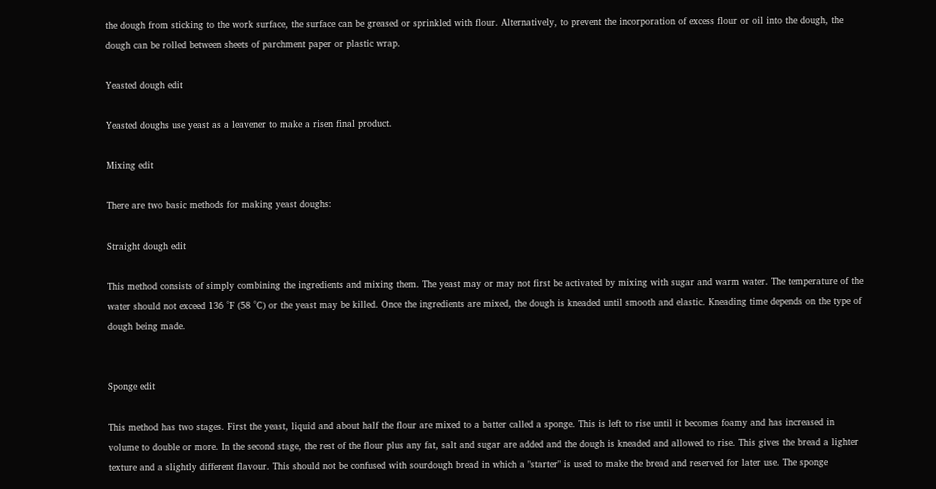the dough from sticking to the work surface, the surface can be greased or sprinkled with flour. Alternatively, to prevent the incorporation of excess flour or oil into the dough, the dough can be rolled between sheets of parchment paper or plastic wrap.

Yeasted dough edit

Yeasted doughs use yeast as a leavener to make a risen final product.

Mixing edit

There are two basic methods for making yeast doughs:

Straight dough edit

This method consists of simply combining the ingredients and mixing them. The yeast may or may not first be activated by mixing with sugar and warm water. The temperature of the water should not exceed 136 °F (58 °C) or the yeast may be killed. Once the ingredients are mixed, the dough is kneaded until smooth and elastic. Kneading time depends on the type of dough being made.


Sponge edit

This method has two stages. First the yeast, liquid and about half the flour are mixed to a batter called a sponge. This is left to rise until it becomes foamy and has increased in volume to double or more. In the second stage, the rest of the flour plus any fat, salt and sugar are added and the dough is kneaded and allowed to rise. This gives the bread a lighter texture and a slightly different flavour. This should not be confused with sourdough bread in which a "starter" is used to make the bread and reserved for later use. The sponge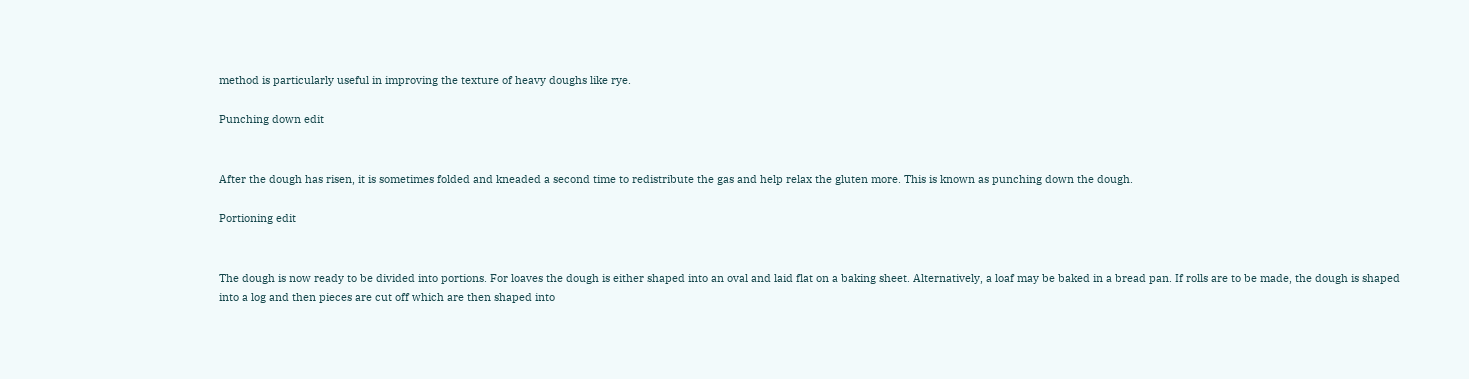method is particularly useful in improving the texture of heavy doughs like rye.

Punching down edit


After the dough has risen, it is sometimes folded and kneaded a second time to redistribute the gas and help relax the gluten more. This is known as punching down the dough.

Portioning edit


The dough is now ready to be divided into portions. For loaves the dough is either shaped into an oval and laid flat on a baking sheet. Alternatively, a loaf may be baked in a bread pan. If rolls are to be made, the dough is shaped into a log and then pieces are cut off which are then shaped into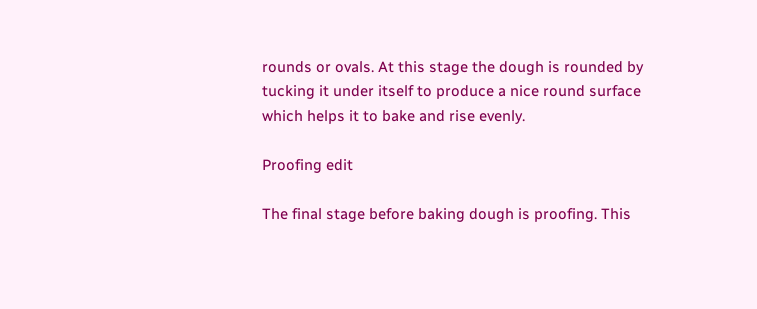rounds or ovals. At this stage the dough is rounded by tucking it under itself to produce a nice round surface which helps it to bake and rise evenly.

Proofing edit

The final stage before baking dough is proofing. This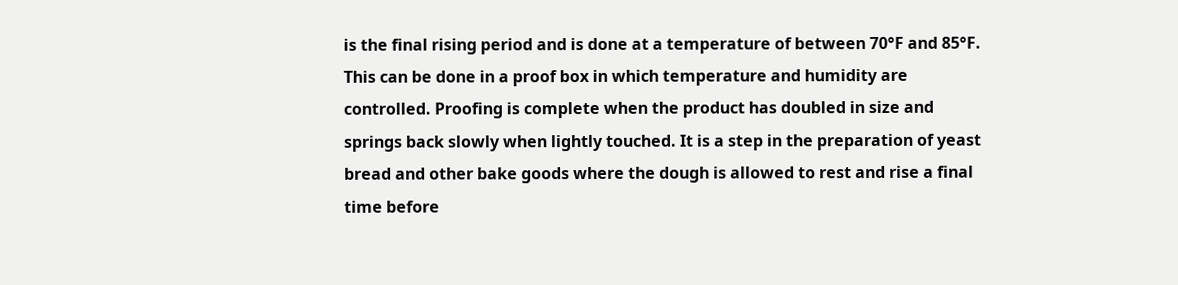is the final rising period and is done at a temperature of between 70°F and 85°F. This can be done in a proof box in which temperature and humidity are controlled. Proofing is complete when the product has doubled in size and springs back slowly when lightly touched. It is a step in the preparation of yeast bread and other bake goods where the dough is allowed to rest and rise a final time before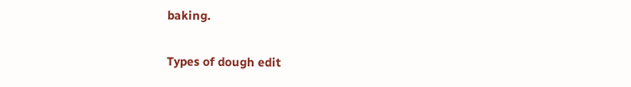baking.

Types of dough edit